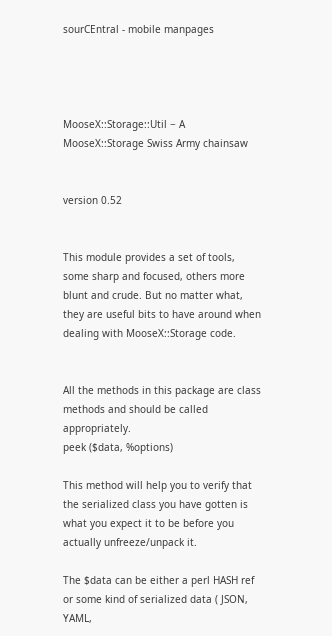sourCEntral - mobile manpages




MooseX::Storage::Util − A MooseX::Storage Swiss Army chainsaw


version 0.52


This module provides a set of tools, some sharp and focused, others more blunt and crude. But no matter what, they are useful bits to have around when dealing with MooseX::Storage code.


All the methods in this package are class methods and should be called appropriately.
peek ($data, %options)

This method will help you to verify that the serialized class you have gotten is what you expect it to be before you actually unfreeze/unpack it.

The $data can be either a perl HASH ref or some kind of serialized data ( JSON, YAML,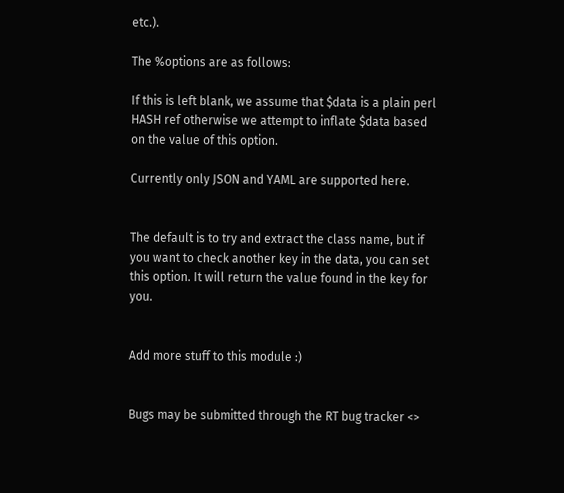etc.).

The %options are as follows:

If this is left blank, we assume that $data is a plain perl HASH ref otherwise we attempt to inflate $data based on the value of this option.

Currently only JSON and YAML are supported here.


The default is to try and extract the class name, but if you want to check another key in the data, you can set this option. It will return the value found in the key for you.


Add more stuff to this module :)


Bugs may be submitted through the RT bug tracker <>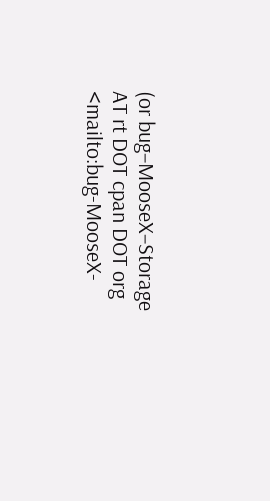(or bug−MooseX−Storage AT rt DOT cpan DOT org <mailto:bug-MooseX-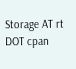Storage AT rt DOT cpan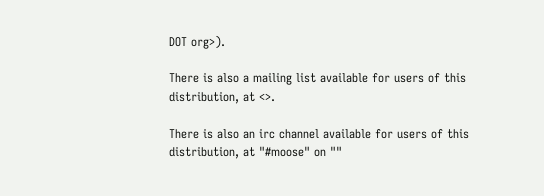DOT org>).

There is also a mailing list available for users of this distribution, at <>.

There is also an irc channel available for users of this distribution, at "#moose" on ""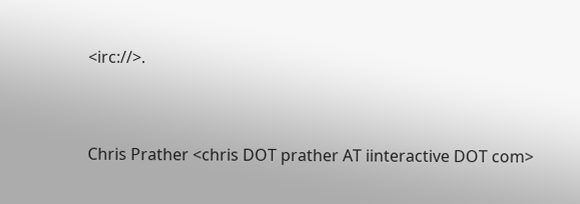<irc://>.


Chris Prather <chris DOT prather AT iinteractive DOT com>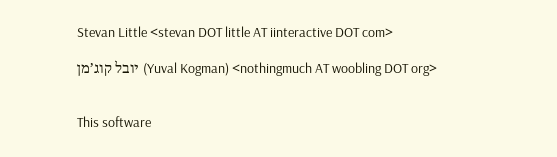Stevan Little <stevan DOT little AT iinteractive DOT com>

יובל קוג’מן (Yuval Kogman) <nothingmuch AT woobling DOT org>


This software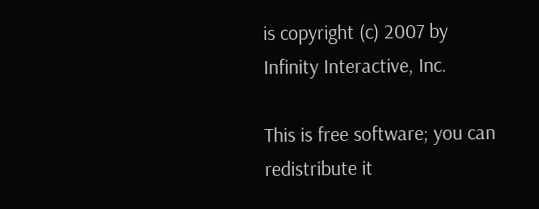is copyright (c) 2007 by Infinity Interactive, Inc.

This is free software; you can redistribute it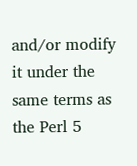and/or modify it under the same terms as the Perl 5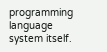programming language system itself.